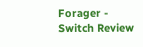Forager - Switch Review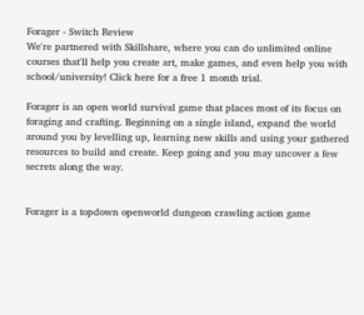Forager - Switch Review
We're partnered with Skillshare, where you can do unlimited online courses that'll help you create art, make games, and even help you with school/university! Click here for a free 1 month trial.

Forager is an open world survival game that places most of its focus on foraging and crafting. Beginning on a single island, expand the world around you by levelling up, learning new skills and using your gathered resources to build and create. Keep going and you may uncover a few secrets along the way.


Forager is a topdown openworld dungeon crawling action game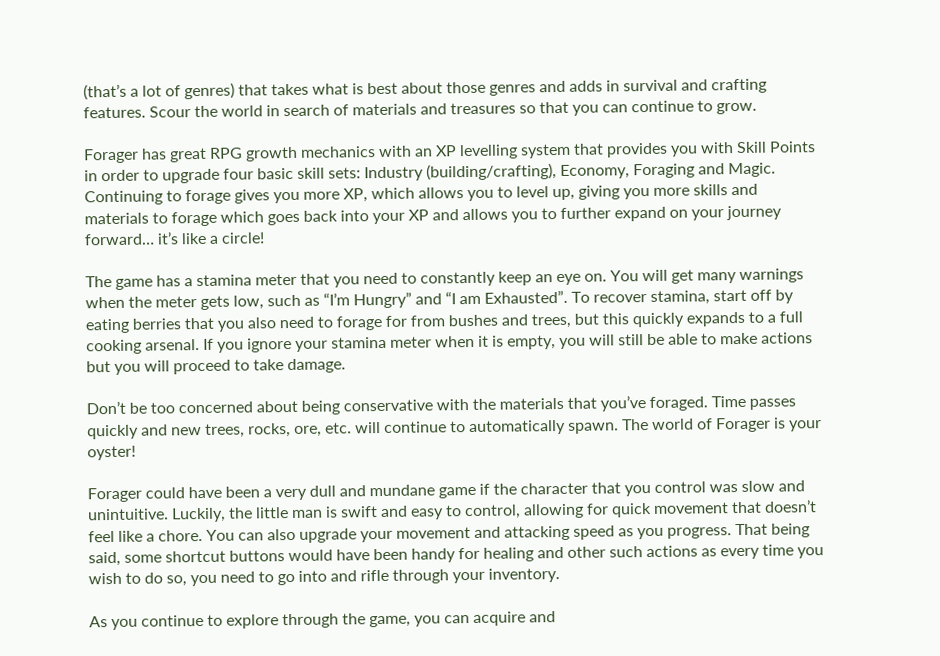(that’s a lot of genres) that takes what is best about those genres and adds in survival and crafting features. Scour the world in search of materials and treasures so that you can continue to grow.

Forager has great RPG growth mechanics with an XP levelling system that provides you with Skill Points in order to upgrade four basic skill sets: Industry (building/crafting), Economy, Foraging and Magic. Continuing to forage gives you more XP, which allows you to level up, giving you more skills and materials to forage which goes back into your XP and allows you to further expand on your journey forward… it’s like a circle!

The game has a stamina meter that you need to constantly keep an eye on. You will get many warnings when the meter gets low, such as “I’m Hungry” and “I am Exhausted”. To recover stamina, start off by eating berries that you also need to forage for from bushes and trees, but this quickly expands to a full cooking arsenal. If you ignore your stamina meter when it is empty, you will still be able to make actions but you will proceed to take damage.

Don’t be too concerned about being conservative with the materials that you’ve foraged. Time passes quickly and new trees, rocks, ore, etc. will continue to automatically spawn. The world of Forager is your oyster!

Forager could have been a very dull and mundane game if the character that you control was slow and unintuitive. Luckily, the little man is swift and easy to control, allowing for quick movement that doesn’t feel like a chore. You can also upgrade your movement and attacking speed as you progress. That being said, some shortcut buttons would have been handy for healing and other such actions as every time you wish to do so, you need to go into and rifle through your inventory.

As you continue to explore through the game, you can acquire and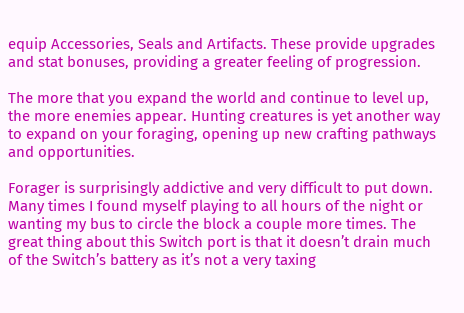equip Accessories, Seals and Artifacts. These provide upgrades and stat bonuses, providing a greater feeling of progression.

The more that you expand the world and continue to level up, the more enemies appear. Hunting creatures is yet another way to expand on your foraging, opening up new crafting pathways and opportunities.

Forager is surprisingly addictive and very difficult to put down. Many times I found myself playing to all hours of the night or wanting my bus to circle the block a couple more times. The great thing about this Switch port is that it doesn’t drain much of the Switch’s battery as it’s not a very taxing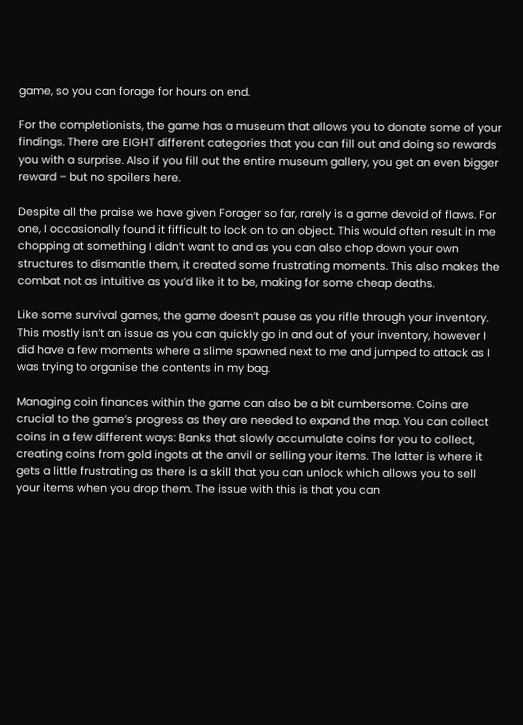game, so you can forage for hours on end.

For the completionists, the game has a museum that allows you to donate some of your findings. There are EIGHT different categories that you can fill out and doing so rewards you with a surprise. Also if you fill out the entire museum gallery, you get an even bigger reward – but no spoilers here.

Despite all the praise we have given Forager so far, rarely is a game devoid of flaws. For one, I occasionally found it fifficult to lock on to an object. This would often result in me chopping at something I didn’t want to and as you can also chop down your own structures to dismantle them, it created some frustrating moments. This also makes the combat not as intuitive as you’d like it to be, making for some cheap deaths.

Like some survival games, the game doesn’t pause as you rifle through your inventory. This mostly isn’t an issue as you can quickly go in and out of your inventory, however I did have a few moments where a slime spawned next to me and jumped to attack as I was trying to organise the contents in my bag.

Managing coin finances within the game can also be a bit cumbersome. Coins are crucial to the game’s progress as they are needed to expand the map. You can collect coins in a few different ways: Banks that slowly accumulate coins for you to collect, creating coins from gold ingots at the anvil or selling your items. The latter is where it gets a little frustrating as there is a skill that you can unlock which allows you to sell your items when you drop them. The issue with this is that you can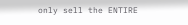only sell the ENTIRE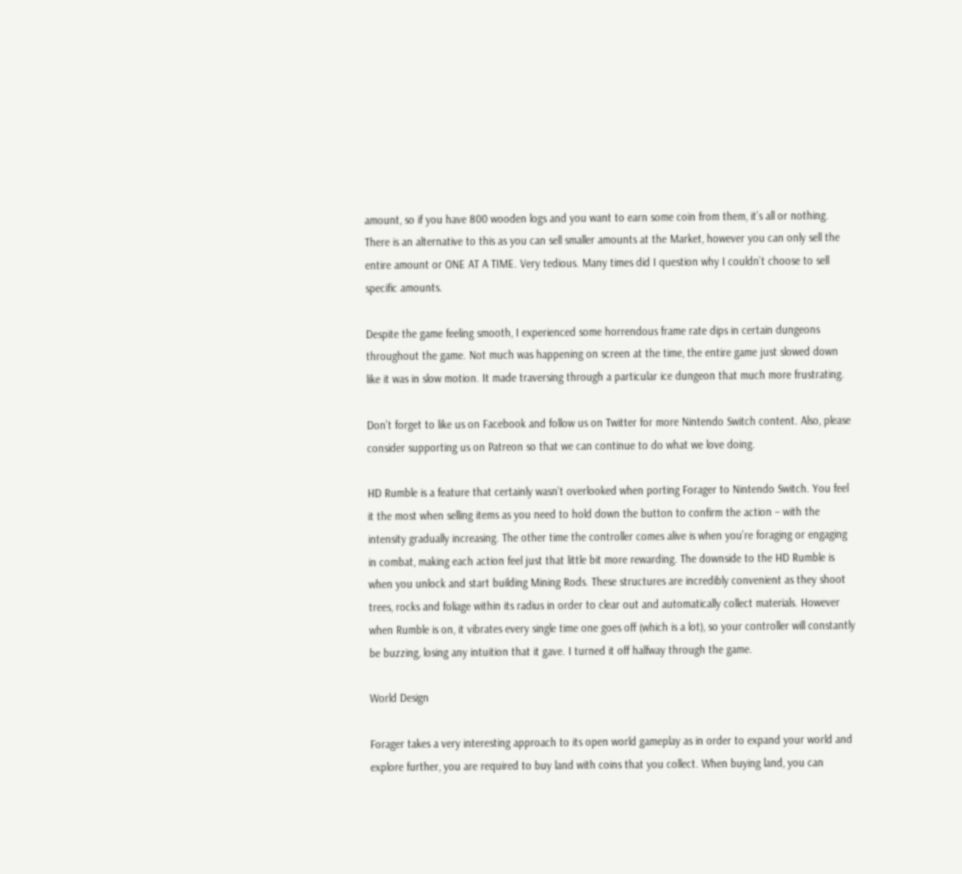amount, so if you have 800 wooden logs and you want to earn some coin from them, it’s all or nothing. There is an alternative to this as you can sell smaller amounts at the Market, however you can only sell the entire amount or ONE AT A TIME. Very tedious. Many times did I question why I couldn’t choose to sell specific amounts.

Despite the game feeling smooth, I experienced some horrendous frame rate dips in certain dungeons throughout the game. Not much was happening on screen at the time, the entire game just slowed down like it was in slow motion. It made traversing through a particular ice dungeon that much more frustrating.

Don’t forget to like us on Facebook and follow us on Twitter for more Nintendo Switch content. Also, please consider supporting us on Patreon so that we can continue to do what we love doing.

HD Rumble is a feature that certainly wasn’t overlooked when porting Forager to Nintendo Switch. You feel it the most when selling items as you need to hold down the button to confirm the action – with the intensity gradually increasing. The other time the controller comes alive is when you’re foraging or engaging in combat, making each action feel just that little bit more rewarding. The downside to the HD Rumble is when you unlock and start building Mining Rods. These structures are incredibly convenient as they shoot trees, rocks and foliage within its radius in order to clear out and automatically collect materials. However when Rumble is on, it vibrates every single time one goes off (which is a lot), so your controller will constantly be buzzing, losing any intuition that it gave. I turned it off halfway through the game.

World Design

Forager takes a very interesting approach to its open world gameplay as in order to expand your world and explore further, you are required to buy land with coins that you collect. When buying land, you can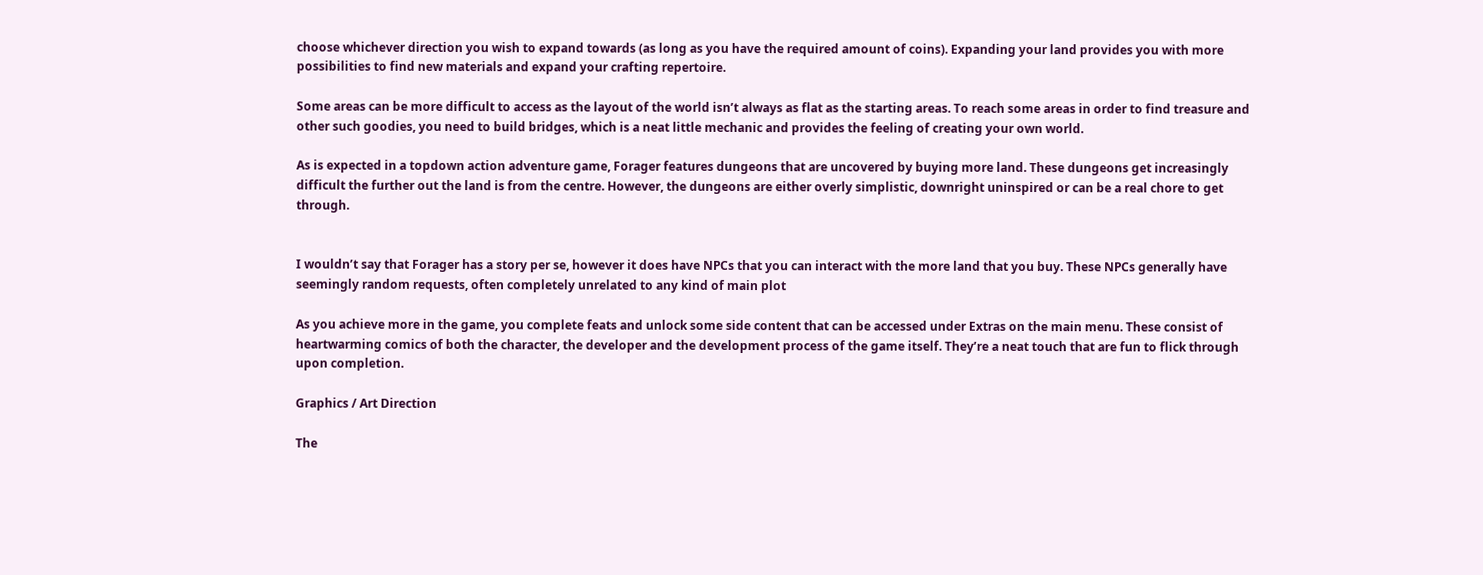choose whichever direction you wish to expand towards (as long as you have the required amount of coins). Expanding your land provides you with more possibilities to find new materials and expand your crafting repertoire.

Some areas can be more difficult to access as the layout of the world isn’t always as flat as the starting areas. To reach some areas in order to find treasure and other such goodies, you need to build bridges, which is a neat little mechanic and provides the feeling of creating your own world.

As is expected in a topdown action adventure game, Forager features dungeons that are uncovered by buying more land. These dungeons get increasingly difficult the further out the land is from the centre. However, the dungeons are either overly simplistic, downright uninspired or can be a real chore to get through.


I wouldn’t say that Forager has a story per se, however it does have NPCs that you can interact with the more land that you buy. These NPCs generally have seemingly random requests, often completely unrelated to any kind of main plot

As you achieve more in the game, you complete feats and unlock some side content that can be accessed under Extras on the main menu. These consist of heartwarming comics of both the character, the developer and the development process of the game itself. They’re a neat touch that are fun to flick through upon completion.

Graphics / Art Direction

The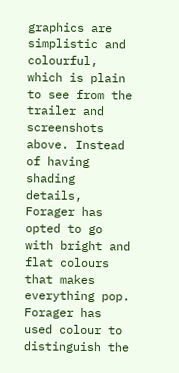graphics are simplistic and colourful, which is plain to see from the trailer and screenshots above. Instead of having shading details, Forager has opted to go with bright and flat colours that makes everything pop. Forager has used colour to distinguish the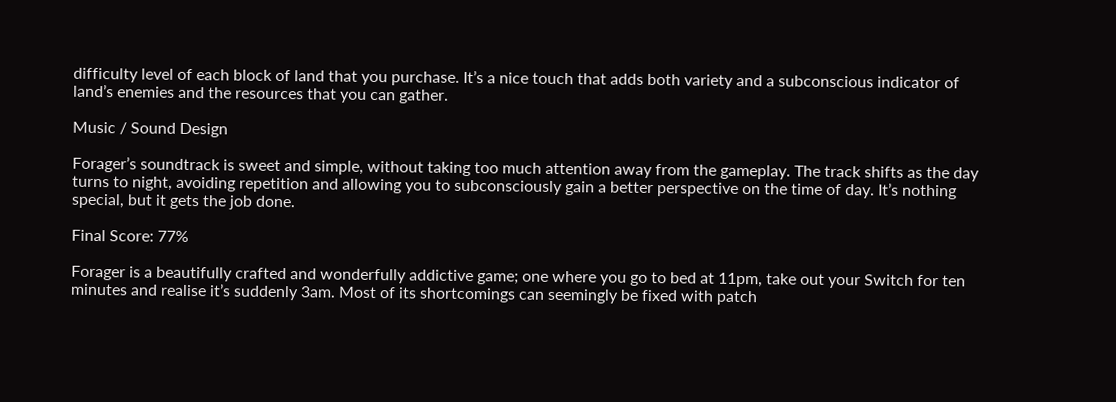difficulty level of each block of land that you purchase. It’s a nice touch that adds both variety and a subconscious indicator of land’s enemies and the resources that you can gather.

Music / Sound Design

Forager’s soundtrack is sweet and simple, without taking too much attention away from the gameplay. The track shifts as the day turns to night, avoiding repetition and allowing you to subconsciously gain a better perspective on the time of day. It’s nothing special, but it gets the job done.

Final Score: 77%

Forager is a beautifully crafted and wonderfully addictive game; one where you go to bed at 11pm, take out your Switch for ten minutes and realise it’s suddenly 3am. Most of its shortcomings can seemingly be fixed with patch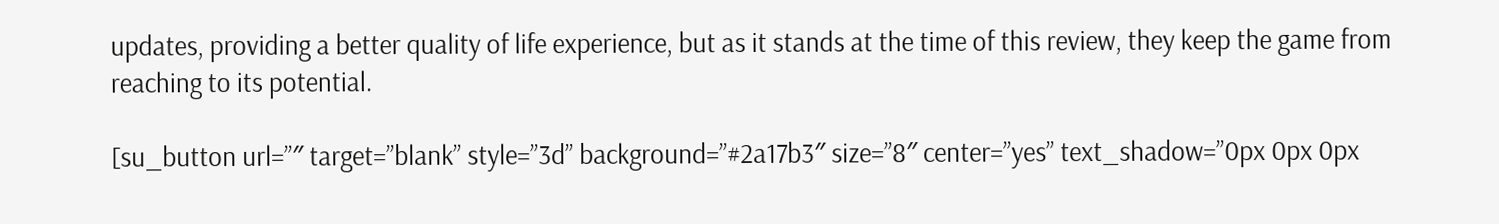updates, providing a better quality of life experience, but as it stands at the time of this review, they keep the game from reaching to its potential.

[su_button url=”″ target=”blank” style=”3d” background=”#2a17b3″ size=”8″ center=”yes” text_shadow=”0px 0px 0px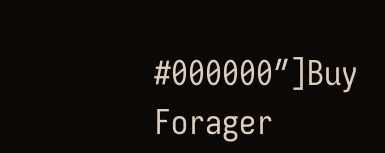#000000″]Buy Forager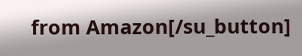from Amazon[/su_button]